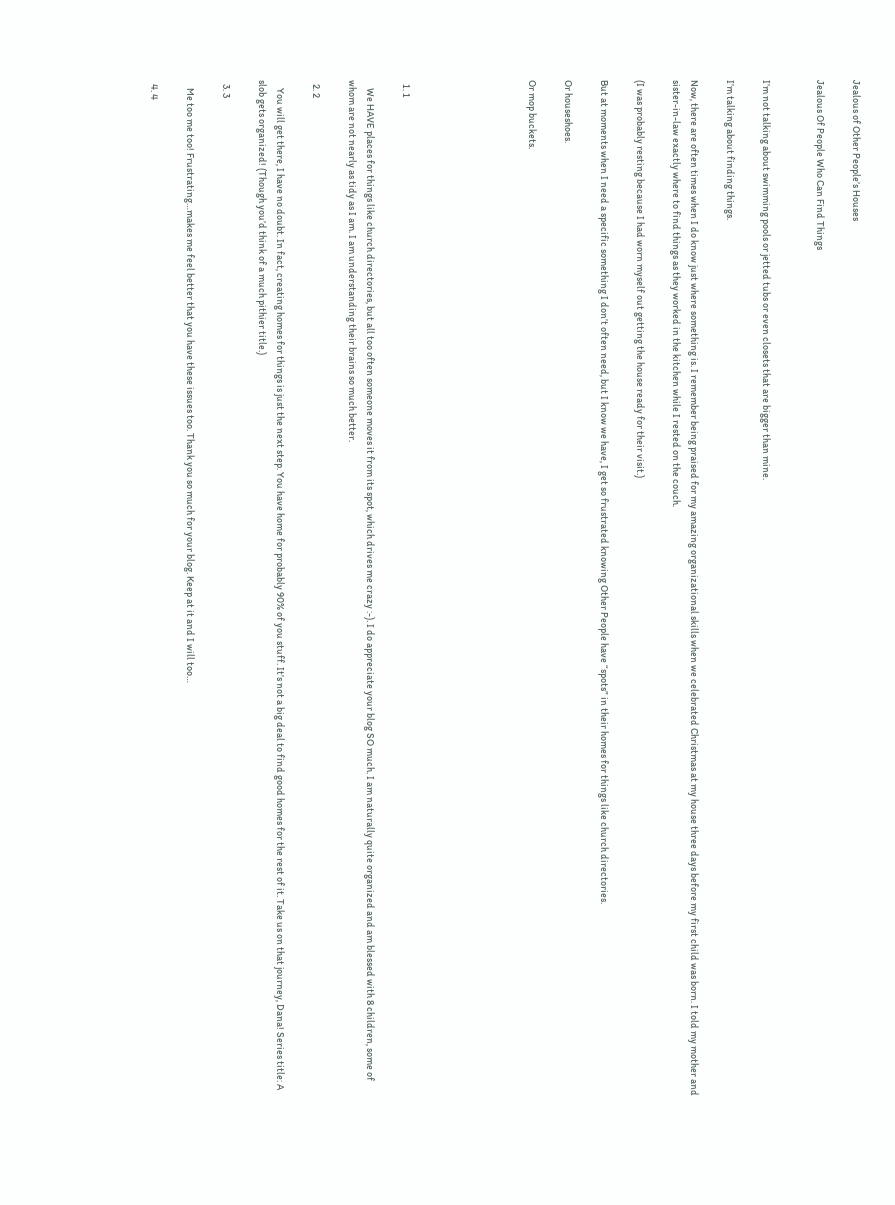Jealous of Other People’s Houses

Jealous Of People Who Can Find Things


I’m not talking about swimming pools or jetted tubs or even closets that are bigger than mine.

I’m talking about finding things.

Now, there are often times when I do know just where something is. I remember being praised for my amazing organizational skills when we celebrated Christmas at my house three days before my first child was born. I told my mother and sister-in-law exactly where to find things as they worked in the kitchen while I rested on the couch.

(I was probably resting because I had worn myself out getting the house ready for their visit.)

But at moments when I need a specific something I don’t often need, but I know we have, I get so frustrated knowing Other People have “spots” in their homes for things like church directories.

Or houseshoes.

Or mop buckets.






  1. 1

    We HAVE places for things like church directories, but all too often someone moves it from its spot, which drives me crazy :-). I do appreciate your blog SO much. I am naturally quite organized and am blessed with 8 children, some of whom are not nearly as tidy as I am. I am understanding their brains so much better.

  2. 2

    You will get there, I have no doubt. In fact, creating homes for things is just the next step. You have home for probably 90% of you stuff. It’s not a big deal to find good homes for the rest of it. Take us on that journey, Dana! Series title: A slob gets organized! (Though you’d think of a much pithier title.)

  3. 3

    Me too me too! Frustrating…makes me feel better that you have these issues too. Thank you so much for your blog. Keep at it and I will too…

  4. 4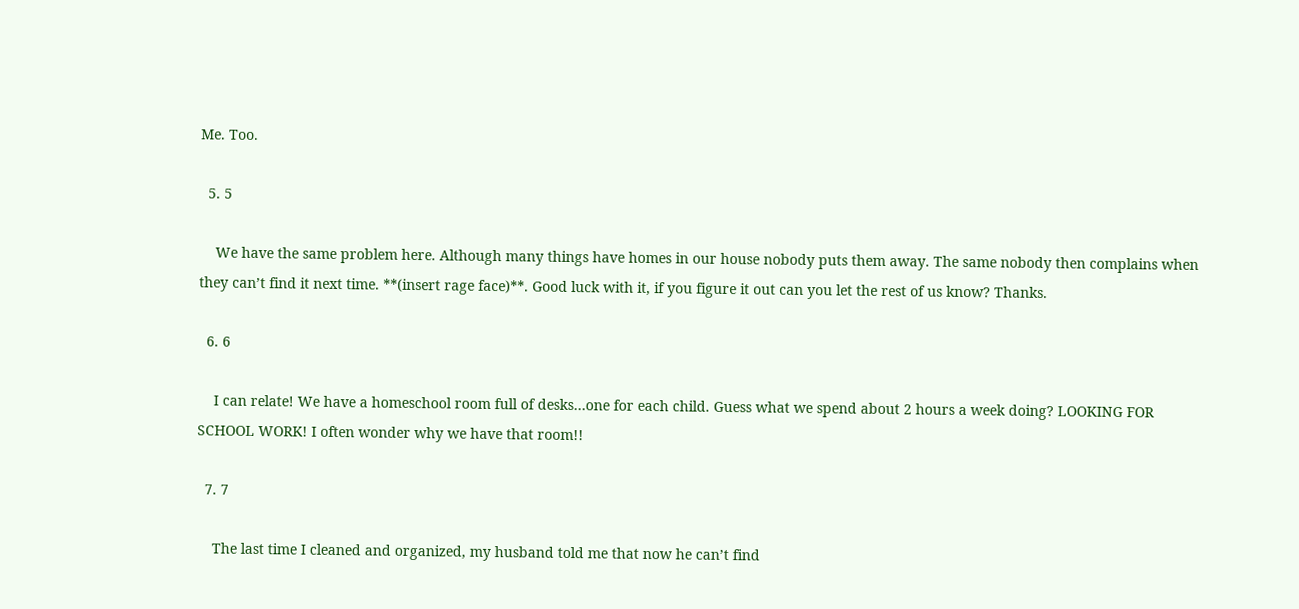Me. Too.

  5. 5

    We have the same problem here. Although many things have homes in our house nobody puts them away. The same nobody then complains when they can’t find it next time. **(insert rage face)**. Good luck with it, if you figure it out can you let the rest of us know? Thanks.

  6. 6

    I can relate! We have a homeschool room full of desks…one for each child. Guess what we spend about 2 hours a week doing? LOOKING FOR SCHOOL WORK! I often wonder why we have that room!!

  7. 7

    The last time I cleaned and organized, my husband told me that now he can’t find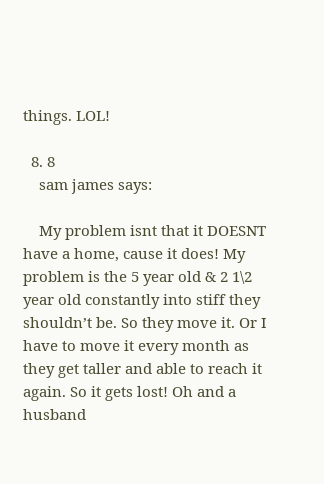things. LOL!

  8. 8
    sam james says:

    My problem isnt that it DOESNT have a home, cause it does! My problem is the 5 year old & 2 1\2 year old constantly into stiff they shouldn’t be. So they move it. Or I have to move it every month as they get taller and able to reach it again. So it gets lost! Oh and a husband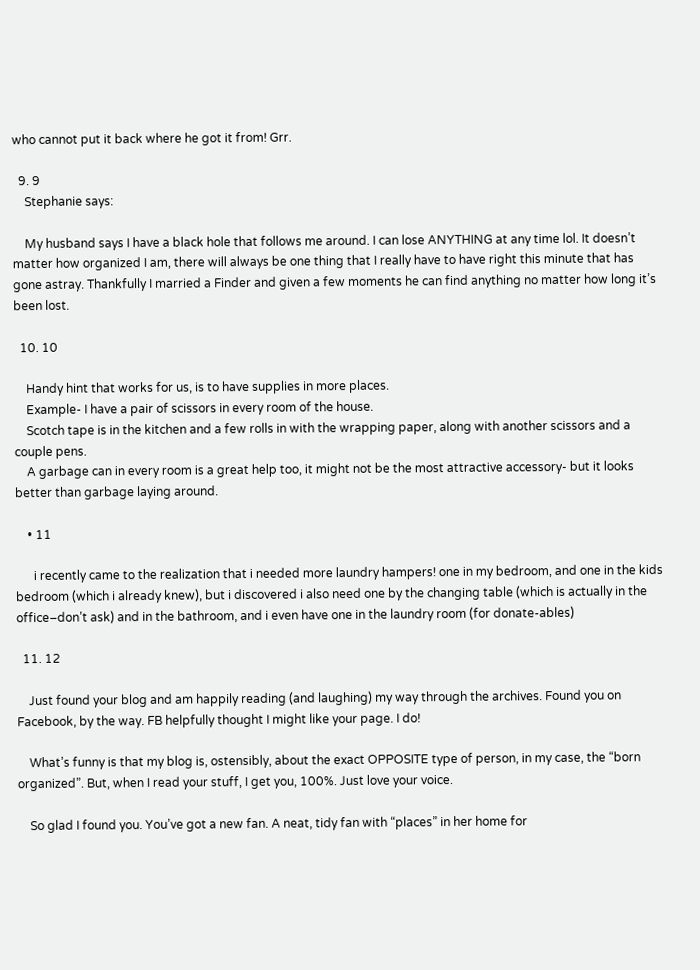who cannot put it back where he got it from! Grr.

  9. 9
    Stephanie says:

    My husband says I have a black hole that follows me around. I can lose ANYTHING at any time lol. It doesn’t matter how organized I am, there will always be one thing that I really have to have right this minute that has gone astray. Thankfully I married a Finder and given a few moments he can find anything no matter how long it’s been lost.

  10. 10

    Handy hint that works for us, is to have supplies in more places.
    Example- I have a pair of scissors in every room of the house.
    Scotch tape is in the kitchen and a few rolls in with the wrapping paper, along with another scissors and a couple pens.
    A garbage can in every room is a great help too, it might not be the most attractive accessory- but it looks better than garbage laying around.

    • 11

      i recently came to the realization that i needed more laundry hampers! one in my bedroom, and one in the kids bedroom (which i already knew), but i discovered i also need one by the changing table (which is actually in the office–don’t ask) and in the bathroom, and i even have one in the laundry room (for donate-ables)

  11. 12

    Just found your blog and am happily reading (and laughing) my way through the archives. Found you on Facebook, by the way. FB helpfully thought I might like your page. I do!

    What’s funny is that my blog is, ostensibly, about the exact OPPOSITE type of person, in my case, the “born organized”. But, when I read your stuff, I get you, 100%. Just love your voice.

    So glad I found you. You’ve got a new fan. A neat, tidy fan with “places” in her home for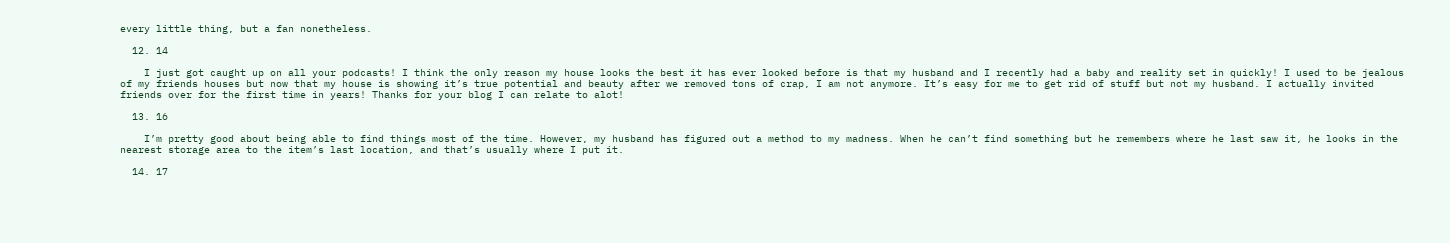every little thing, but a fan nonetheless.

  12. 14

    I just got caught up on all your podcasts! I think the only reason my house looks the best it has ever looked before is that my husband and I recently had a baby and reality set in quickly! I used to be jealous of my friends houses but now that my house is showing it’s true potential and beauty after we removed tons of crap, I am not anymore. It’s easy for me to get rid of stuff but not my husband. I actually invited friends over for the first time in years! Thanks for your blog I can relate to alot!

  13. 16

    I’m pretty good about being able to find things most of the time. However, my husband has figured out a method to my madness. When he can’t find something but he remembers where he last saw it, he looks in the nearest storage area to the item’s last location, and that’s usually where I put it.

  14. 17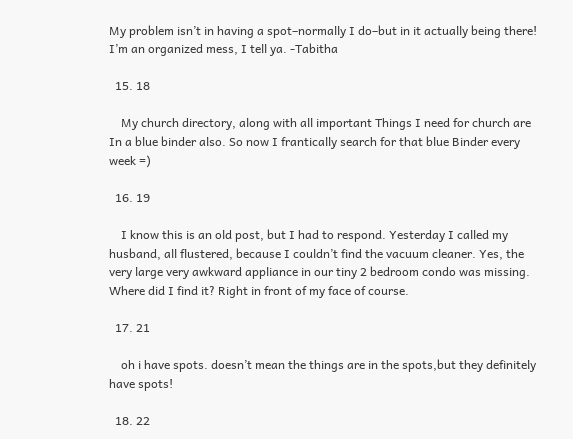My problem isn’t in having a spot–normally I do–but in it actually being there! I’m an organized mess, I tell ya. -Tabitha

  15. 18

    My church directory, along with all important Things I need for church are In a blue binder also. So now I frantically search for that blue Binder every week =)

  16. 19

    I know this is an old post, but I had to respond. Yesterday I called my husband, all flustered, because I couldn’t find the vacuum cleaner. Yes, the very large very awkward appliance in our tiny 2 bedroom condo was missing. Where did I find it? Right in front of my face of course.

  17. 21

    oh i have spots. doesn’t mean the things are in the spots,but they definitely have spots!

  18. 22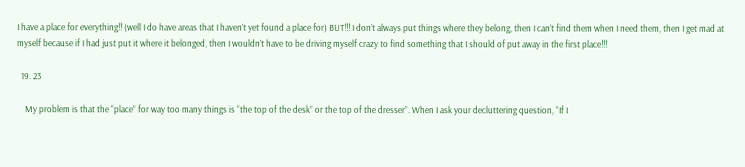I have a place for everything!! (well I do have areas that I haven’t yet found a place for) BUT!!! I don’t always put things where they belong, then I can’t find them when I need them, then I get mad at myself because if I had just put it where it belonged, then I wouldn’t have to be driving myself crazy to find something that I should of put away in the first place!!!

  19. 23

    My problem is that the “place” for way too many things is “the top of the desk” or the top of the dresser”. When I ask your decluttering question, “If I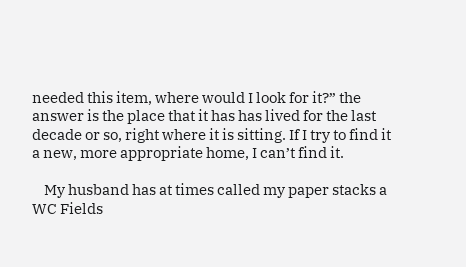needed this item, where would I look for it?” the answer is the place that it has has lived for the last decade or so, right where it is sitting. If I try to find it a new, more appropriate home, I can’t find it.

    My husband has at times called my paper stacks a WC Fields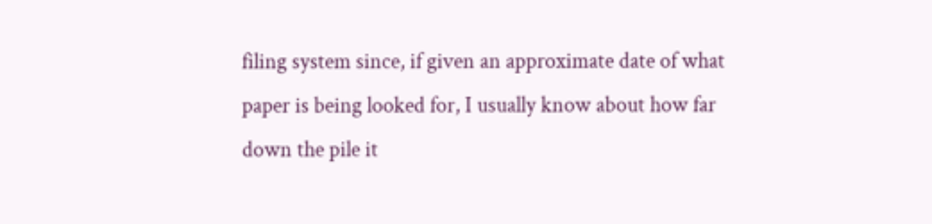filing system since, if given an approximate date of what paper is being looked for, I usually know about how far down the pile it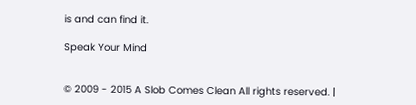is and can find it.

Speak Your Mind


© 2009 - 2015 A Slob Comes Clean All rights reserved. |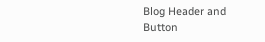Blog Header and Button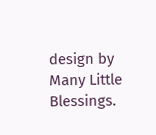design by Many Little Blessings.